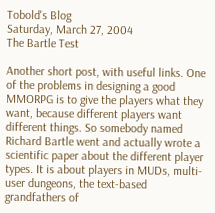Tobold's Blog
Saturday, March 27, 2004
The Bartle Test

Another short post, with useful links. One of the problems in designing a good MMORPG is to give the players what they want, because different players want different things. So somebody named Richard Bartle went and actually wrote a scientific paper about the different player types. It is about players in MUDs, multi-user dungeons, the text-based grandfathers of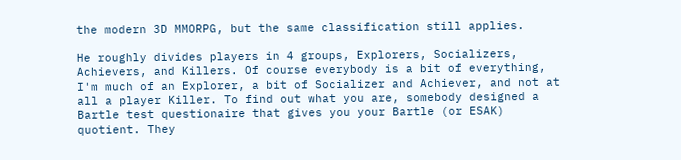the modern 3D MMORPG, but the same classification still applies.

He roughly divides players in 4 groups, Explorers, Socializers, Achievers, and Killers. Of course everybody is a bit of everything, I'm much of an Explorer, a bit of Socializer and Achiever, and not at all a player Killer. To find out what you are, somebody designed a Bartle test questionaire that gives you your Bartle (or ESAK) quotient. They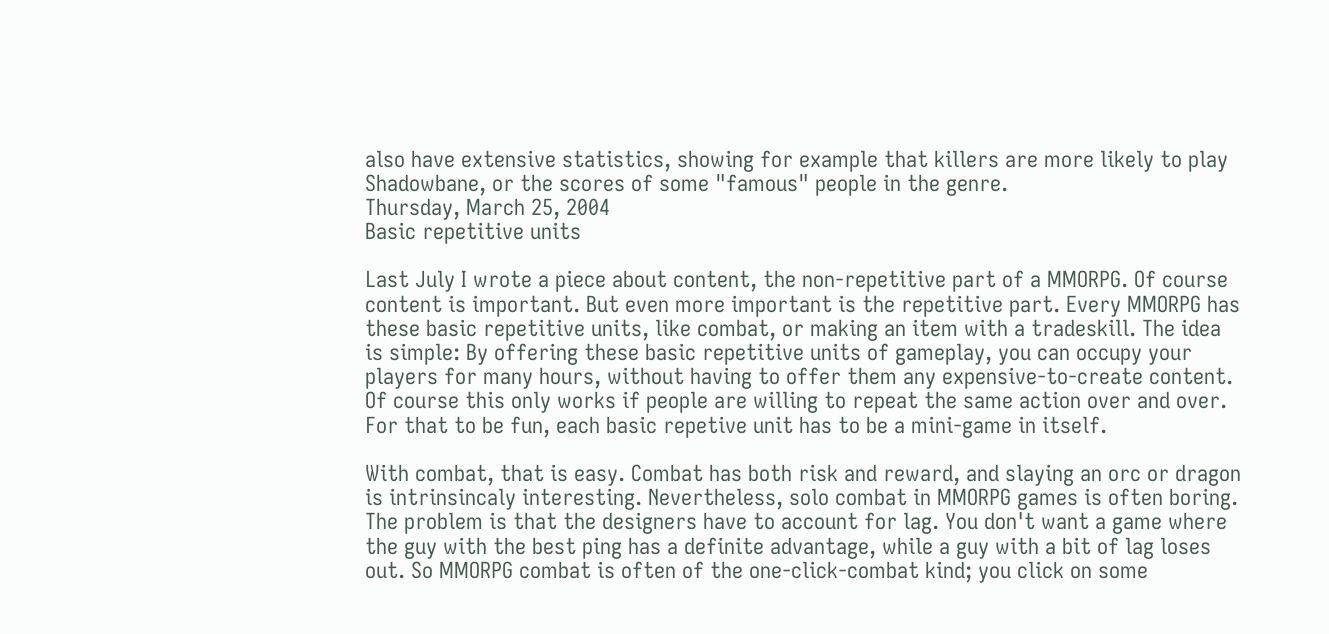also have extensive statistics, showing for example that killers are more likely to play Shadowbane, or the scores of some "famous" people in the genre.
Thursday, March 25, 2004
Basic repetitive units

Last July I wrote a piece about content, the non-repetitive part of a MMORPG. Of course content is important. But even more important is the repetitive part. Every MMORPG has these basic repetitive units, like combat, or making an item with a tradeskill. The idea is simple: By offering these basic repetitive units of gameplay, you can occupy your players for many hours, without having to offer them any expensive-to-create content. Of course this only works if people are willing to repeat the same action over and over. For that to be fun, each basic repetive unit has to be a mini-game in itself.

With combat, that is easy. Combat has both risk and reward, and slaying an orc or dragon is intrinsincaly interesting. Nevertheless, solo combat in MMORPG games is often boring. The problem is that the designers have to account for lag. You don't want a game where the guy with the best ping has a definite advantage, while a guy with a bit of lag loses out. So MMORPG combat is often of the one-click-combat kind; you click on some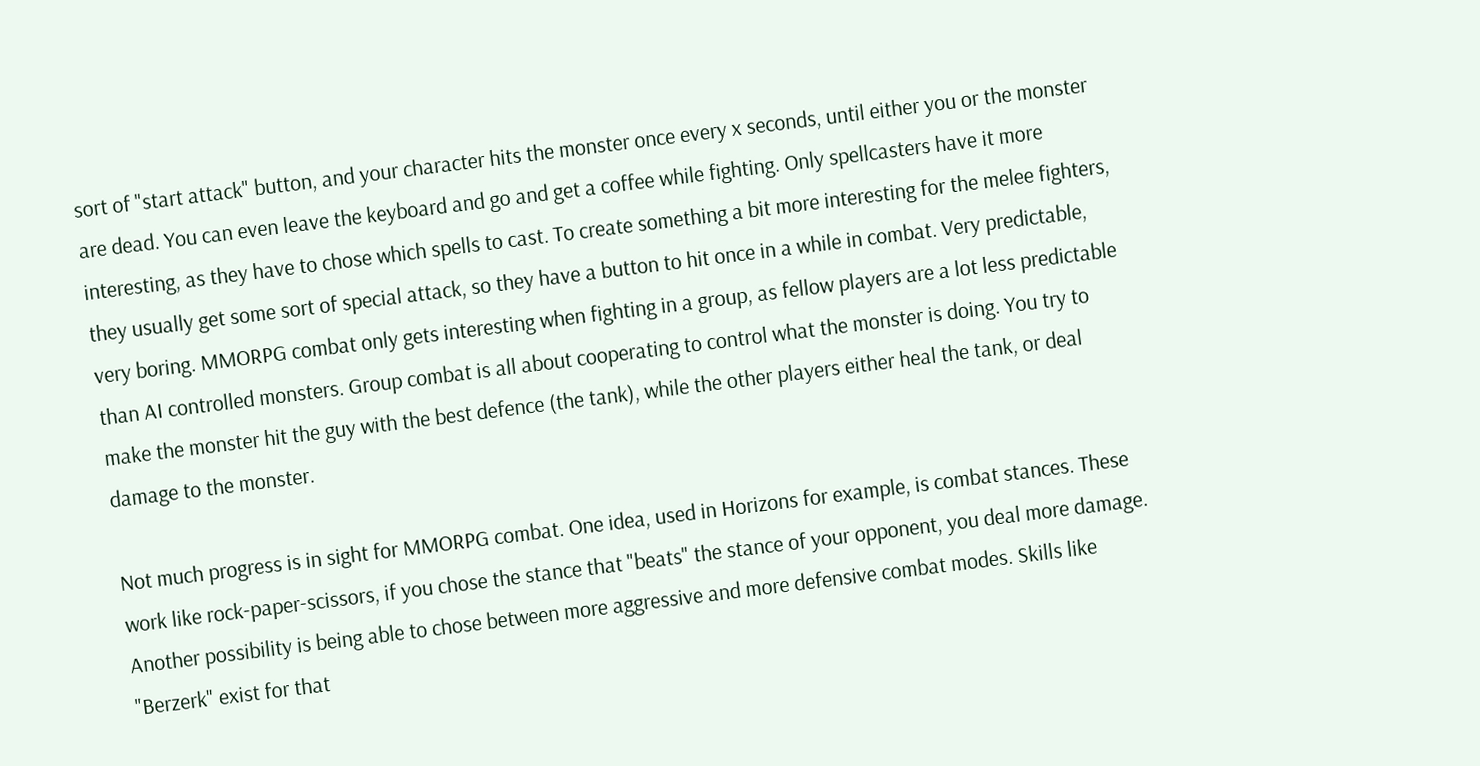sort of "start attack" button, and your character hits the monster once every x seconds, until either you or the monster are dead. You can even leave the keyboard and go and get a coffee while fighting. Only spellcasters have it more interesting, as they have to chose which spells to cast. To create something a bit more interesting for the melee fighters, they usually get some sort of special attack, so they have a button to hit once in a while in combat. Very predictable, very boring. MMORPG combat only gets interesting when fighting in a group, as fellow players are a lot less predictable than AI controlled monsters. Group combat is all about cooperating to control what the monster is doing. You try to make the monster hit the guy with the best defence (the tank), while the other players either heal the tank, or deal damage to the monster.

Not much progress is in sight for MMORPG combat. One idea, used in Horizons for example, is combat stances. These work like rock-paper-scissors, if you chose the stance that "beats" the stance of your opponent, you deal more damage. Another possibility is being able to chose between more aggressive and more defensive combat modes. Skills like "Berzerk" exist for that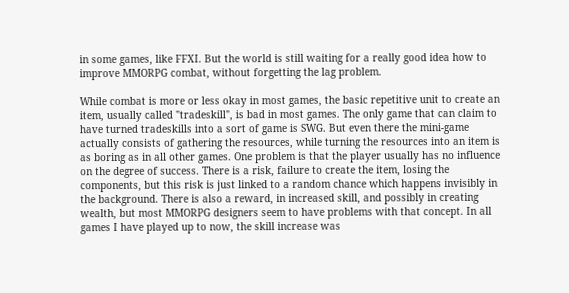in some games, like FFXI. But the world is still waiting for a really good idea how to improve MMORPG combat, without forgetting the lag problem.

While combat is more or less okay in most games, the basic repetitive unit to create an item, usually called "tradeskill", is bad in most games. The only game that can claim to have turned tradeskills into a sort of game is SWG. But even there the mini-game actually consists of gathering the resources, while turning the resources into an item is as boring as in all other games. One problem is that the player usually has no influence on the degree of success. There is a risk, failure to create the item, losing the components, but this risk is just linked to a random chance which happens invisibly in the background. There is also a reward, in increased skill, and possibly in creating wealth, but most MMORPG designers seem to have problems with that concept. In all games I have played up to now, the skill increase was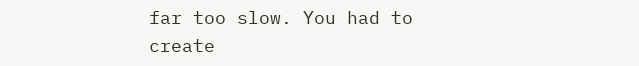far too slow. You had to create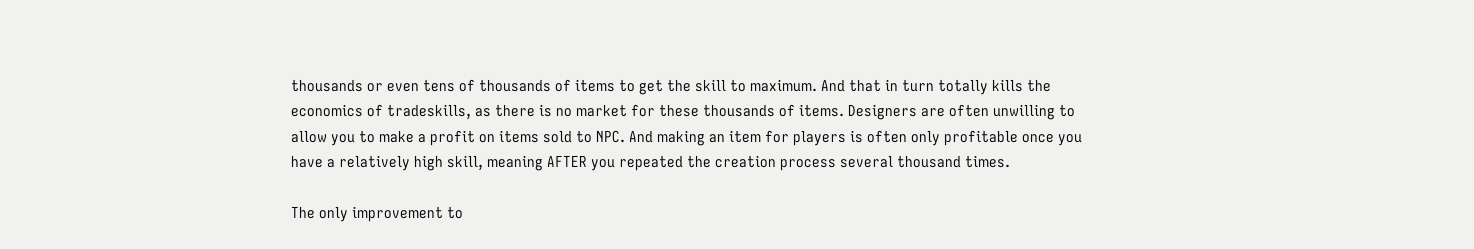thousands or even tens of thousands of items to get the skill to maximum. And that in turn totally kills the economics of tradeskills, as there is no market for these thousands of items. Designers are often unwilling to allow you to make a profit on items sold to NPC. And making an item for players is often only profitable once you have a relatively high skill, meaning AFTER you repeated the creation process several thousand times.

The only improvement to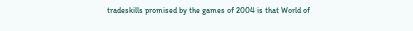tradeskills promised by the games of 2004 is that World of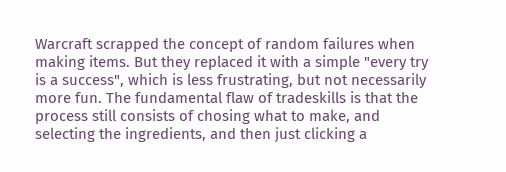Warcraft scrapped the concept of random failures when making items. But they replaced it with a simple "every try is a success", which is less frustrating, but not necessarily more fun. The fundamental flaw of tradeskills is that the process still consists of chosing what to make, and selecting the ingredients, and then just clicking a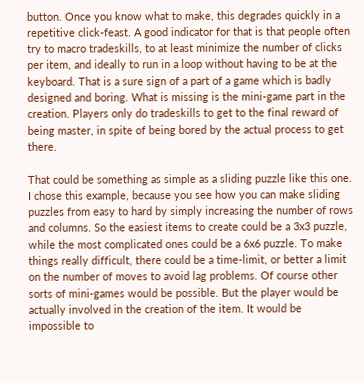button. Once you know what to make, this degrades quickly in a repetitive click-feast. A good indicator for that is that people often try to macro tradeskills, to at least minimize the number of clicks per item, and ideally to run in a loop without having to be at the keyboard. That is a sure sign of a part of a game which is badly designed and boring. What is missing is the mini-game part in the creation. Players only do tradeskills to get to the final reward of being master, in spite of being bored by the actual process to get there.

That could be something as simple as a sliding puzzle like this one. I chose this example, because you see how you can make sliding puzzles from easy to hard by simply increasing the number of rows and columns. So the easiest items to create could be a 3x3 puzzle, while the most complicated ones could be a 6x6 puzzle. To make things really difficult, there could be a time-limit, or better a limit on the number of moves to avoid lag problems. Of course other sorts of mini-games would be possible. But the player would be actually involved in the creation of the item. It would be impossible to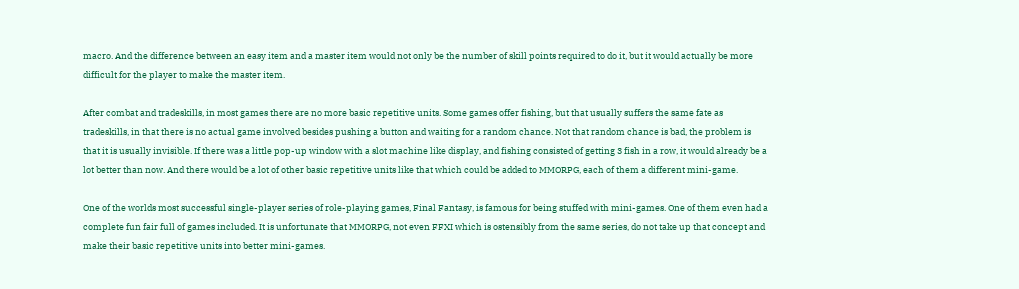macro. And the difference between an easy item and a master item would not only be the number of skill points required to do it, but it would actually be more difficult for the player to make the master item.

After combat and tradeskills, in most games there are no more basic repetitive units. Some games offer fishing, but that usually suffers the same fate as tradeskills, in that there is no actual game involved besides pushing a button and waiting for a random chance. Not that random chance is bad, the problem is that it is usually invisible. If there was a little pop-up window with a slot machine like display, and fishing consisted of getting 3 fish in a row, it would already be a lot better than now. And there would be a lot of other basic repetitive units like that which could be added to MMORPG, each of them a different mini-game.

One of the worlds most successful single-player series of role-playing games, Final Fantasy, is famous for being stuffed with mini-games. One of them even had a complete fun fair full of games included. It is unfortunate that MMORPG, not even FFXI which is ostensibly from the same series, do not take up that concept and make their basic repetitive units into better mini-games.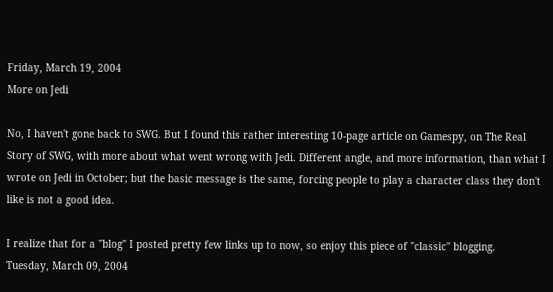Friday, March 19, 2004
More on Jedi

No, I haven't gone back to SWG. But I found this rather interesting 10-page article on Gamespy, on The Real Story of SWG, with more about what went wrong with Jedi. Different angle, and more information, than what I wrote on Jedi in October; but the basic message is the same, forcing people to play a character class they don't like is not a good idea.

I realize that for a "blog" I posted pretty few links up to now, so enjoy this piece of "classic" blogging.
Tuesday, March 09, 2004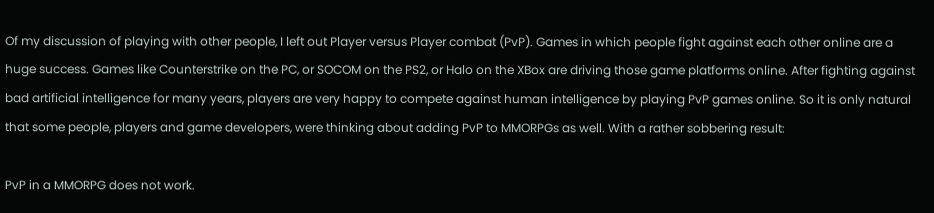Of my discussion of playing with other people, I left out Player versus Player combat (PvP). Games in which people fight against each other online are a huge success. Games like Counterstrike on the PC, or SOCOM on the PS2, or Halo on the XBox are driving those game platforms online. After fighting against bad artificial intelligence for many years, players are very happy to compete against human intelligence by playing PvP games online. So it is only natural that some people, players and game developers, were thinking about adding PvP to MMORPGs as well. With a rather sobbering result:

PvP in a MMORPG does not work.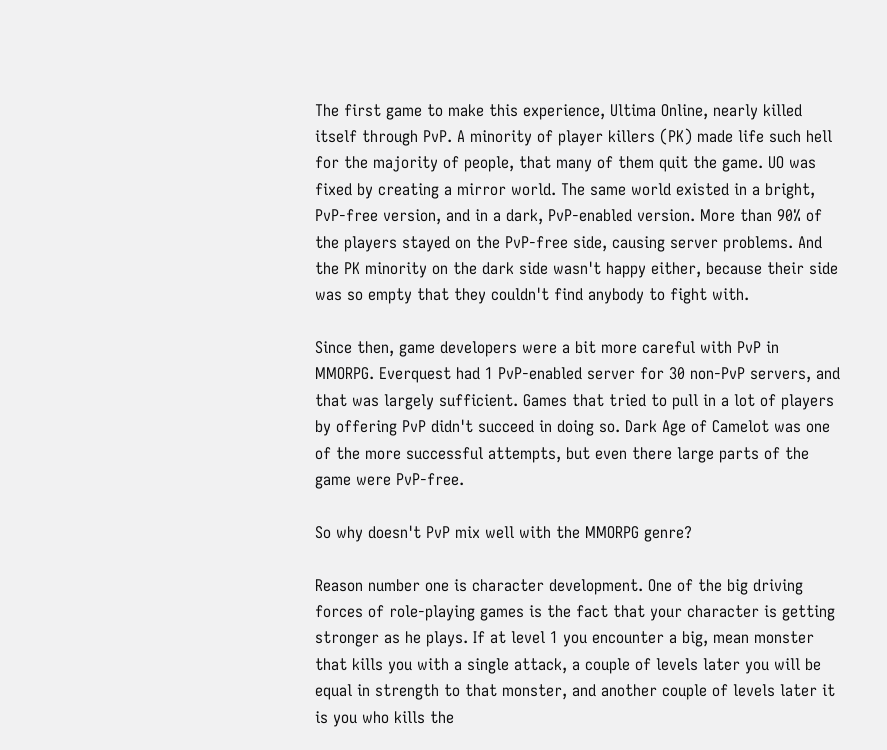The first game to make this experience, Ultima Online, nearly killed itself through PvP. A minority of player killers (PK) made life such hell for the majority of people, that many of them quit the game. UO was fixed by creating a mirror world. The same world existed in a bright, PvP-free version, and in a dark, PvP-enabled version. More than 90% of the players stayed on the PvP-free side, causing server problems. And the PK minority on the dark side wasn't happy either, because their side was so empty that they couldn't find anybody to fight with.

Since then, game developers were a bit more careful with PvP in MMORPG. Everquest had 1 PvP-enabled server for 30 non-PvP servers, and that was largely sufficient. Games that tried to pull in a lot of players by offering PvP didn't succeed in doing so. Dark Age of Camelot was one of the more successful attempts, but even there large parts of the game were PvP-free.

So why doesn't PvP mix well with the MMORPG genre?

Reason number one is character development. One of the big driving forces of role-playing games is the fact that your character is getting stronger as he plays. If at level 1 you encounter a big, mean monster that kills you with a single attack, a couple of levels later you will be equal in strength to that monster, and another couple of levels later it is you who kills the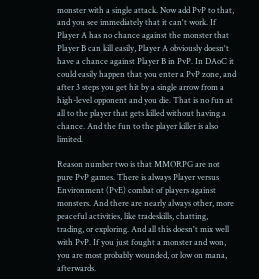monster with a single attack. Now add PvP to that, and you see immediately that it can't work. If Player A has no chance against the monster that Player B can kill easily, Player A obviously doesn't have a chance against Player B in PvP. In DAoC it could easily happen that you enter a PvP zone, and after 3 steps you get hit by a single arrow from a high-level opponent and you die. That is no fun at all to the player that gets killed without having a chance. And the fun to the player killer is also limited.

Reason number two is that MMORPG are not pure PvP games. There is always Player versus Environment (PvE) combat of players against monsters. And there are nearly always other, more peaceful activities, like tradeskills, chatting, trading, or exploring. And all this doesn't mix well with PvP. If you just fought a monster and won, you are most probably wounded, or low on mana, afterwards.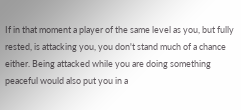If in that moment a player of the same level as you, but fully rested, is attacking you, you don't stand much of a chance either. Being attacked while you are doing something peaceful would also put you in a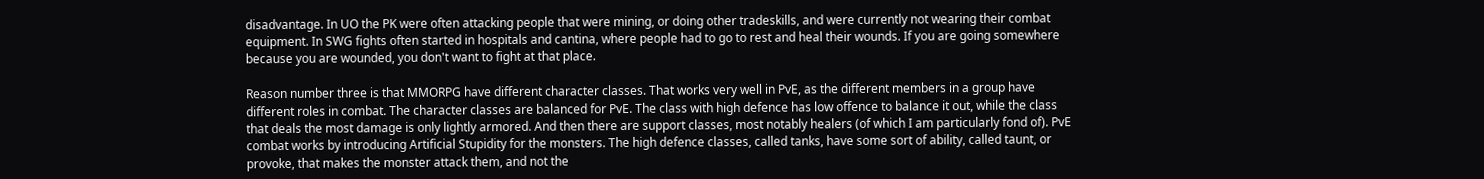disadvantage. In UO the PK were often attacking people that were mining, or doing other tradeskills, and were currently not wearing their combat equipment. In SWG fights often started in hospitals and cantina, where people had to go to rest and heal their wounds. If you are going somewhere because you are wounded, you don't want to fight at that place.

Reason number three is that MMORPG have different character classes. That works very well in PvE, as the different members in a group have different roles in combat. The character classes are balanced for PvE. The class with high defence has low offence to balance it out, while the class that deals the most damage is only lightly armored. And then there are support classes, most notably healers (of which I am particularly fond of). PvE combat works by introducing Artificial Stupidity for the monsters. The high defence classes, called tanks, have some sort of ability, called taunt, or provoke, that makes the monster attack them, and not the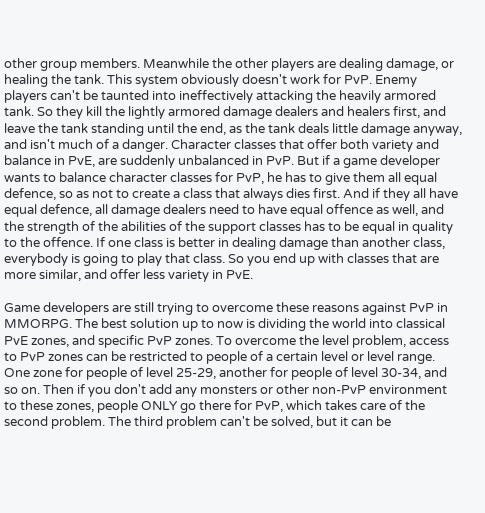other group members. Meanwhile the other players are dealing damage, or healing the tank. This system obviously doesn't work for PvP. Enemy players can't be taunted into ineffectively attacking the heavily armored tank. So they kill the lightly armored damage dealers and healers first, and leave the tank standing until the end, as the tank deals little damage anyway, and isn't much of a danger. Character classes that offer both variety and balance in PvE, are suddenly unbalanced in PvP. But if a game developer wants to balance character classes for PvP, he has to give them all equal defence, so as not to create a class that always dies first. And if they all have equal defence, all damage dealers need to have equal offence as well, and the strength of the abilities of the support classes has to be equal in quality to the offence. If one class is better in dealing damage than another class, everybody is going to play that class. So you end up with classes that are more similar, and offer less variety in PvE.

Game developers are still trying to overcome these reasons against PvP in MMORPG. The best solution up to now is dividing the world into classical PvE zones, and specific PvP zones. To overcome the level problem, access to PvP zones can be restricted to people of a certain level or level range. One zone for people of level 25-29, another for people of level 30-34, and so on. Then if you don't add any monsters or other non-PvP environment to these zones, people ONLY go there for PvP, which takes care of the second problem. The third problem can't be solved, but it can be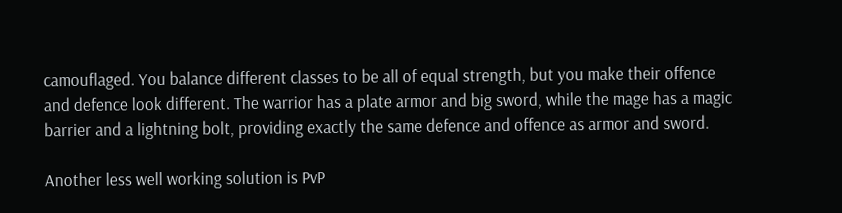camouflaged. You balance different classes to be all of equal strength, but you make their offence and defence look different. The warrior has a plate armor and big sword, while the mage has a magic barrier and a lightning bolt, providing exactly the same defence and offence as armor and sword.

Another less well working solution is PvP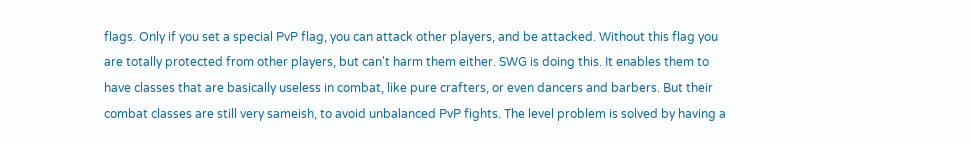flags. Only if you set a special PvP flag, you can attack other players, and be attacked. Without this flag you are totally protected from other players, but can't harm them either. SWG is doing this. It enables them to have classes that are basically useless in combat, like pure crafters, or even dancers and barbers. But their combat classes are still very sameish, to avoid unbalanced PvP fights. The level problem is solved by having a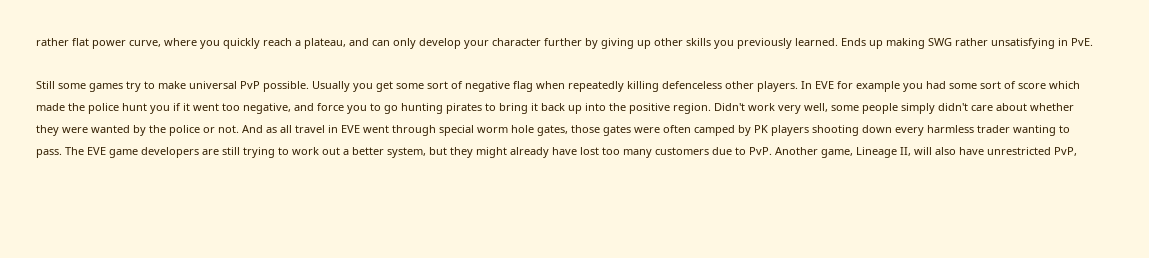rather flat power curve, where you quickly reach a plateau, and can only develop your character further by giving up other skills you previously learned. Ends up making SWG rather unsatisfying in PvE.

Still some games try to make universal PvP possible. Usually you get some sort of negative flag when repeatedly killing defenceless other players. In EVE for example you had some sort of score which made the police hunt you if it went too negative, and force you to go hunting pirates to bring it back up into the positive region. Didn't work very well, some people simply didn't care about whether they were wanted by the police or not. And as all travel in EVE went through special worm hole gates, those gates were often camped by PK players shooting down every harmless trader wanting to pass. The EVE game developers are still trying to work out a better system, but they might already have lost too many customers due to PvP. Another game, Lineage II, will also have unrestricted PvP,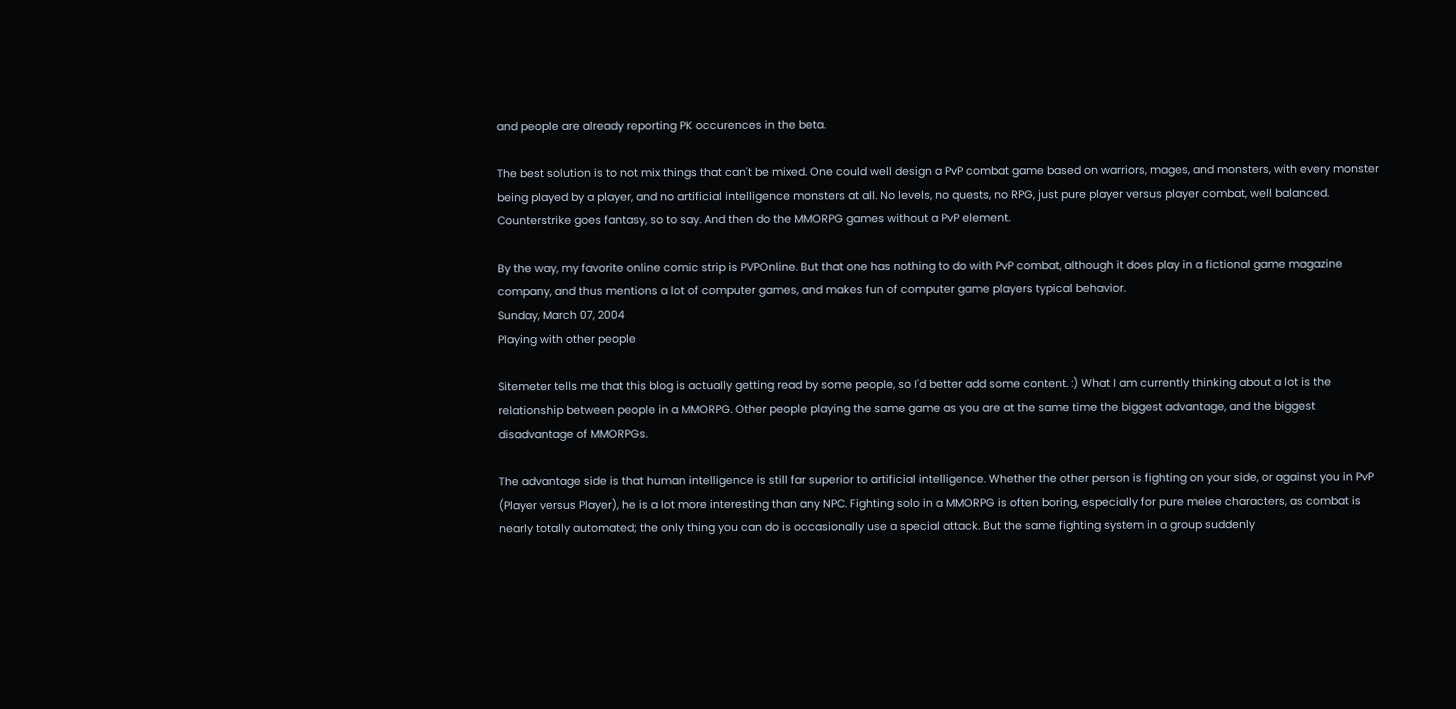and people are already reporting PK occurences in the beta.

The best solution is to not mix things that can't be mixed. One could well design a PvP combat game based on warriors, mages, and monsters, with every monster being played by a player, and no artificial intelligence monsters at all. No levels, no quests, no RPG, just pure player versus player combat, well balanced. Counterstrike goes fantasy, so to say. And then do the MMORPG games without a PvP element.

By the way, my favorite online comic strip is PVPOnline. But that one has nothing to do with PvP combat, although it does play in a fictional game magazine company, and thus mentions a lot of computer games, and makes fun of computer game players typical behavior.
Sunday, March 07, 2004
Playing with other people

Sitemeter tells me that this blog is actually getting read by some people, so I'd better add some content. :) What I am currently thinking about a lot is the relationship between people in a MMORPG. Other people playing the same game as you are at the same time the biggest advantage, and the biggest disadvantage of MMORPGs.

The advantage side is that human intelligence is still far superior to artificial intelligence. Whether the other person is fighting on your side, or against you in PvP (Player versus Player), he is a lot more interesting than any NPC. Fighting solo in a MMORPG is often boring, especially for pure melee characters, as combat is nearly totally automated; the only thing you can do is occasionally use a special attack. But the same fighting system in a group suddenly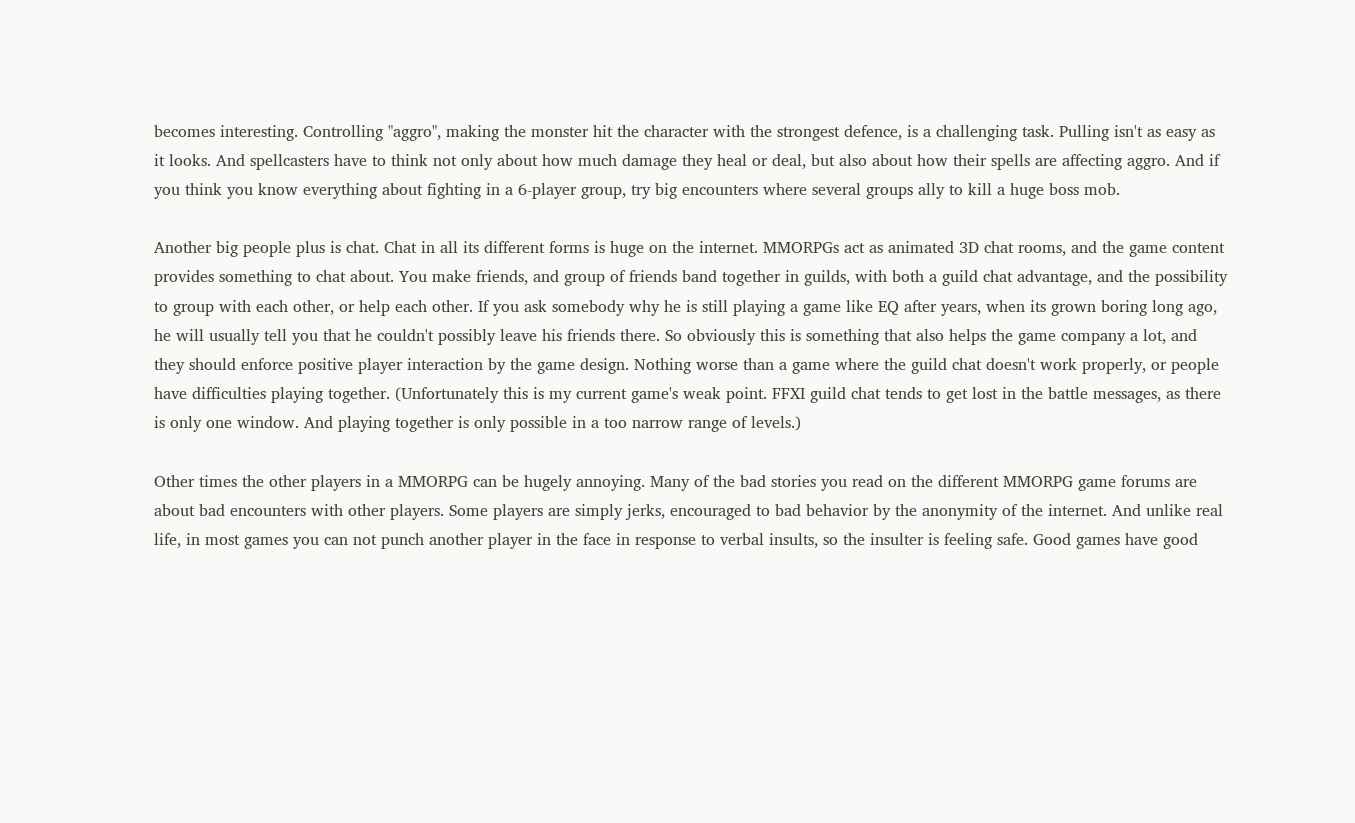becomes interesting. Controlling "aggro", making the monster hit the character with the strongest defence, is a challenging task. Pulling isn't as easy as it looks. And spellcasters have to think not only about how much damage they heal or deal, but also about how their spells are affecting aggro. And if you think you know everything about fighting in a 6-player group, try big encounters where several groups ally to kill a huge boss mob.

Another big people plus is chat. Chat in all its different forms is huge on the internet. MMORPGs act as animated 3D chat rooms, and the game content provides something to chat about. You make friends, and group of friends band together in guilds, with both a guild chat advantage, and the possibility to group with each other, or help each other. If you ask somebody why he is still playing a game like EQ after years, when its grown boring long ago, he will usually tell you that he couldn't possibly leave his friends there. So obviously this is something that also helps the game company a lot, and they should enforce positive player interaction by the game design. Nothing worse than a game where the guild chat doesn't work properly, or people have difficulties playing together. (Unfortunately this is my current game's weak point. FFXI guild chat tends to get lost in the battle messages, as there is only one window. And playing together is only possible in a too narrow range of levels.)

Other times the other players in a MMORPG can be hugely annoying. Many of the bad stories you read on the different MMORPG game forums are about bad encounters with other players. Some players are simply jerks, encouraged to bad behavior by the anonymity of the internet. And unlike real life, in most games you can not punch another player in the face in response to verbal insults, so the insulter is feeling safe. Good games have good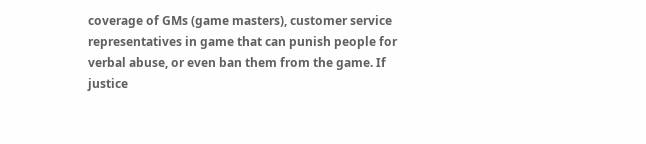coverage of GMs (game masters), customer service representatives in game that can punish people for verbal abuse, or even ban them from the game. If justice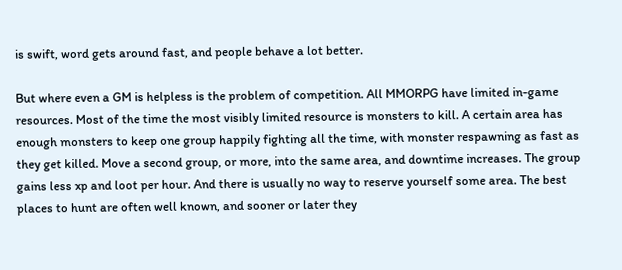is swift, word gets around fast, and people behave a lot better.

But where even a GM is helpless is the problem of competition. All MMORPG have limited in-game resources. Most of the time the most visibly limited resource is monsters to kill. A certain area has enough monsters to keep one group happily fighting all the time, with monster respawning as fast as they get killed. Move a second group, or more, into the same area, and downtime increases. The group gains less xp and loot per hour. And there is usually no way to reserve yourself some area. The best places to hunt are often well known, and sooner or later they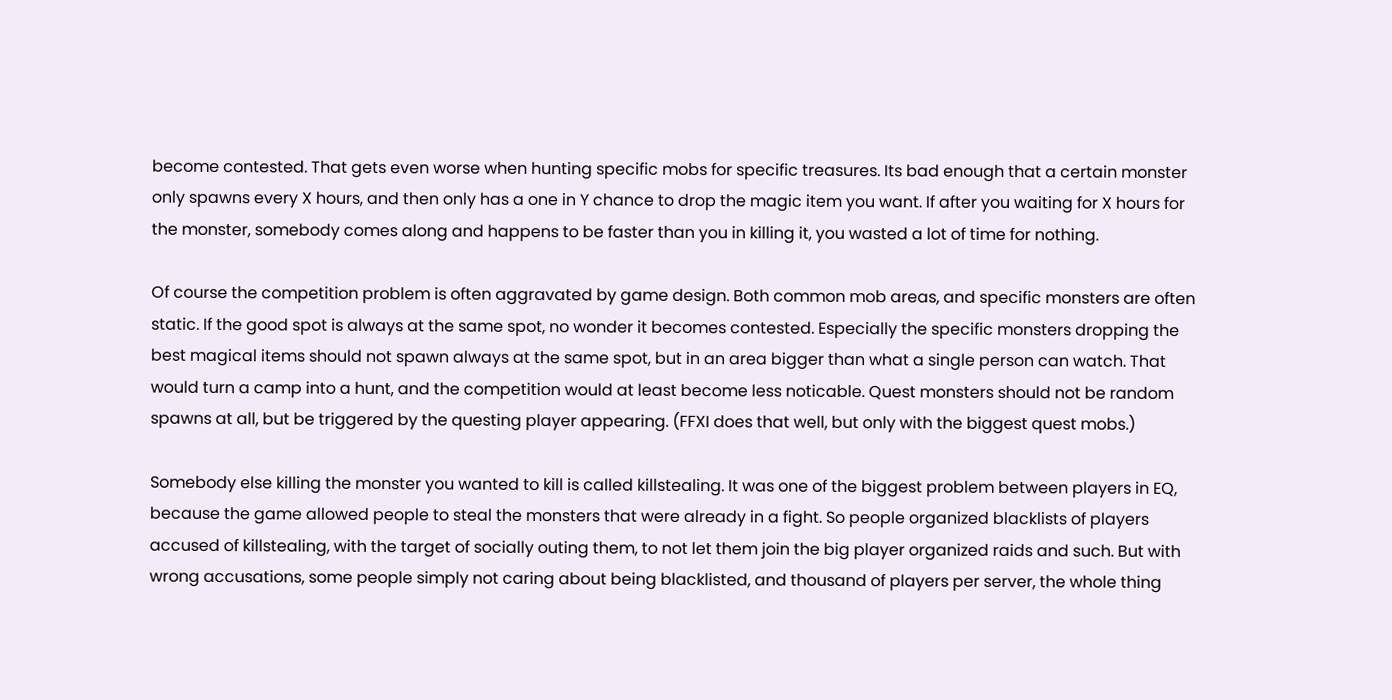become contested. That gets even worse when hunting specific mobs for specific treasures. Its bad enough that a certain monster only spawns every X hours, and then only has a one in Y chance to drop the magic item you want. If after you waiting for X hours for the monster, somebody comes along and happens to be faster than you in killing it, you wasted a lot of time for nothing.

Of course the competition problem is often aggravated by game design. Both common mob areas, and specific monsters are often static. If the good spot is always at the same spot, no wonder it becomes contested. Especially the specific monsters dropping the best magical items should not spawn always at the same spot, but in an area bigger than what a single person can watch. That would turn a camp into a hunt, and the competition would at least become less noticable. Quest monsters should not be random spawns at all, but be triggered by the questing player appearing. (FFXI does that well, but only with the biggest quest mobs.)

Somebody else killing the monster you wanted to kill is called killstealing. It was one of the biggest problem between players in EQ, because the game allowed people to steal the monsters that were already in a fight. So people organized blacklists of players accused of killstealing, with the target of socially outing them, to not let them join the big player organized raids and such. But with wrong accusations, some people simply not caring about being blacklisted, and thousand of players per server, the whole thing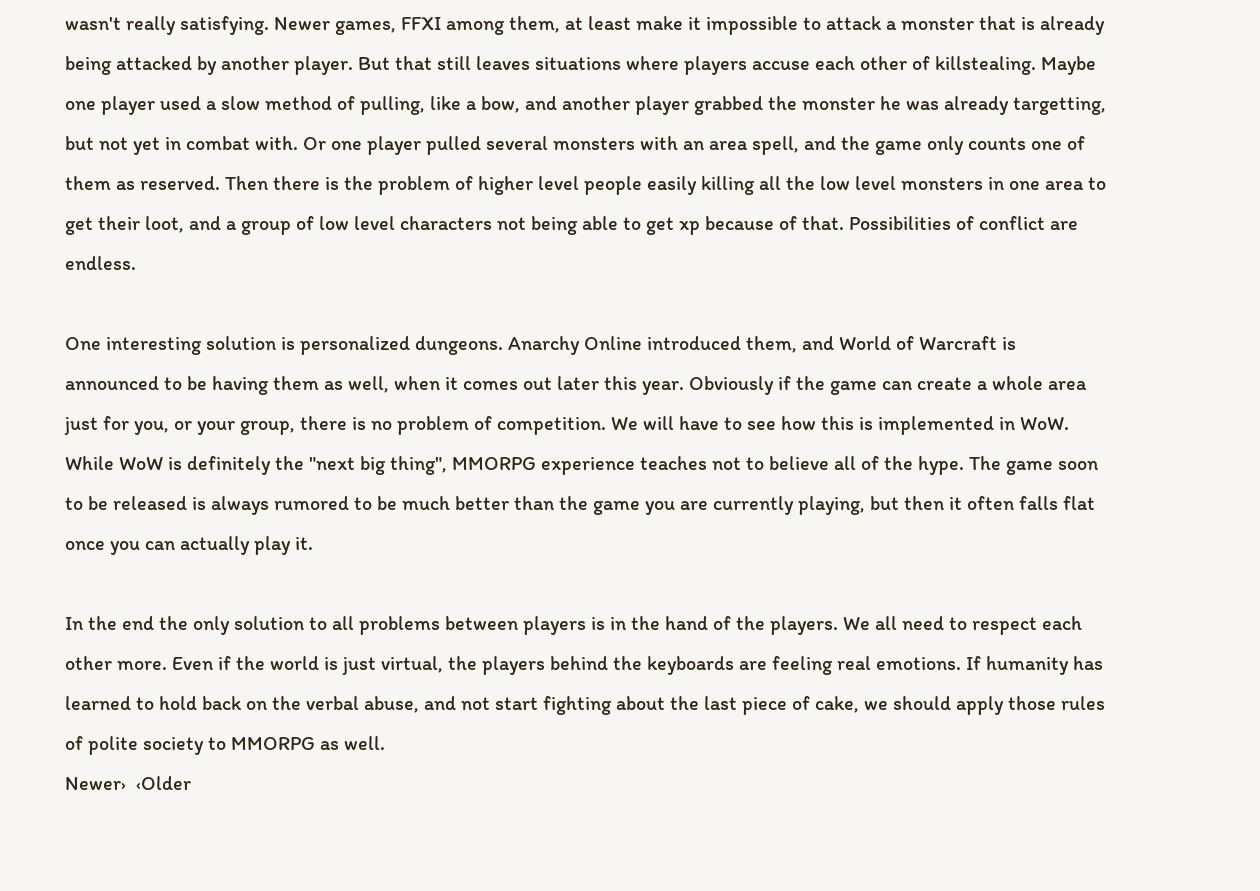wasn't really satisfying. Newer games, FFXI among them, at least make it impossible to attack a monster that is already being attacked by another player. But that still leaves situations where players accuse each other of killstealing. Maybe one player used a slow method of pulling, like a bow, and another player grabbed the monster he was already targetting, but not yet in combat with. Or one player pulled several monsters with an area spell, and the game only counts one of them as reserved. Then there is the problem of higher level people easily killing all the low level monsters in one area to get their loot, and a group of low level characters not being able to get xp because of that. Possibilities of conflict are endless.

One interesting solution is personalized dungeons. Anarchy Online introduced them, and World of Warcraft is announced to be having them as well, when it comes out later this year. Obviously if the game can create a whole area just for you, or your group, there is no problem of competition. We will have to see how this is implemented in WoW. While WoW is definitely the "next big thing", MMORPG experience teaches not to believe all of the hype. The game soon to be released is always rumored to be much better than the game you are currently playing, but then it often falls flat once you can actually play it.

In the end the only solution to all problems between players is in the hand of the players. We all need to respect each other more. Even if the world is just virtual, the players behind the keyboards are feeling real emotions. If humanity has learned to hold back on the verbal abuse, and not start fighting about the last piece of cake, we should apply those rules of polite society to MMORPG as well.
Newer›  ‹Older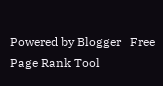Powered by Blogger   Free Page Rank Tool